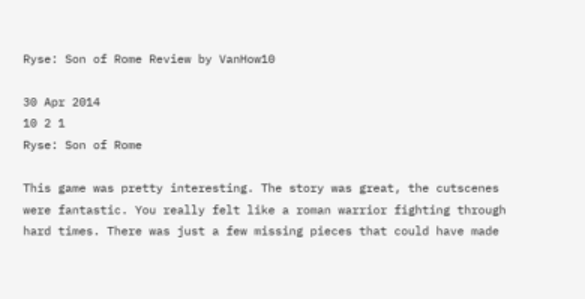Ryse: Son of Rome Review by VanHow10

30 Apr 2014
10 2 1
Ryse: Son of Rome

This game was pretty interesting. The story was great, the cutscenes were fantastic. You really felt like a roman warrior fighting through hard times. There was just a few missing pieces that could have made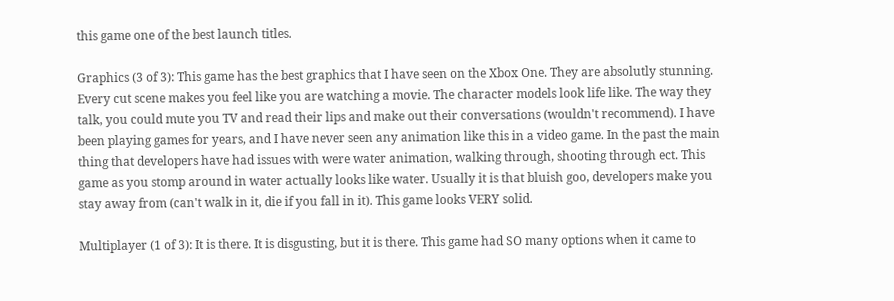this game one of the best launch titles.

Graphics (3 of 3): This game has the best graphics that I have seen on the Xbox One. They are absolutly stunning. Every cut scene makes you feel like you are watching a movie. The character models look life like. The way they talk, you could mute you TV and read their lips and make out their conversations (wouldn't recommend). I have been playing games for years, and I have never seen any animation like this in a video game. In the past the main thing that developers have had issues with were water animation, walking through, shooting through ect. This game as you stomp around in water actually looks like water. Usually it is that bluish goo, developers make you stay away from (can't walk in it, die if you fall in it). This game looks VERY solid.

Multiplayer (1 of 3): It is there. It is disgusting, but it is there. This game had SO many options when it came to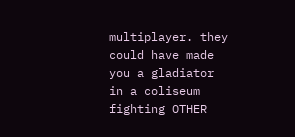multiplayer. they could have made you a gladiator in a coliseum fighting OTHER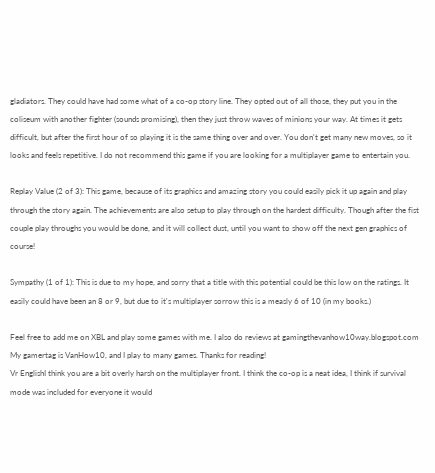gladiators. They could have had some what of a co-op story line. They opted out of all those, they put you in the coliseum with another fighter (sounds promising), then they just throw waves of minions your way. At times it gets difficult, but after the first hour of so playing it is the same thing over and over. You don't get many new moves, so it looks and feels repetitive. I do not recommend this game if you are looking for a multiplayer game to entertain you.

Replay Value (2 of 3): This game, because of its graphics and amazing story you could easily pick it up again and play through the story again. The achievements are also setup to play through on the hardest difficulty. Though after the fist couple play throughs you would be done, and it will collect dust, until you want to show off the next gen graphics of course!

Sympathy (1 of 1): This is due to my hope, and sorry that a title with this potential could be this low on the ratings. It easily could have been an 8 or 9, but due to it's multiplayer sorrow this is a measly 6 of 10 (in my books.)

Feel free to add me on XBL and play some games with me. I also do reviews at gamingthevanhow10way.blogspot.com My gamertag is VanHow10, and I play to many games. Thanks for reading!
Vr EnglishI think you are a bit overly harsh on the multiplayer front. I think the co-op is a neat idea, I think if survival mode was included for everyone it would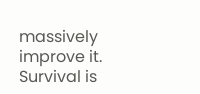massively improve it. Survival is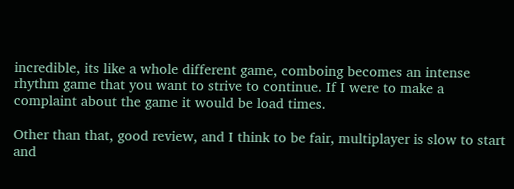incredible, its like a whole different game, comboing becomes an intense rhythm game that you want to strive to continue. If I were to make a complaint about the game it would be load times.

Other than that, good review, and I think to be fair, multiplayer is slow to start and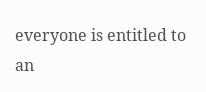everyone is entitled to an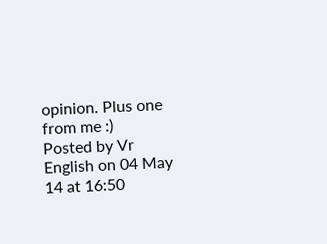opinion. Plus one from me :)
Posted by Vr English on 04 May 14 at 16:50